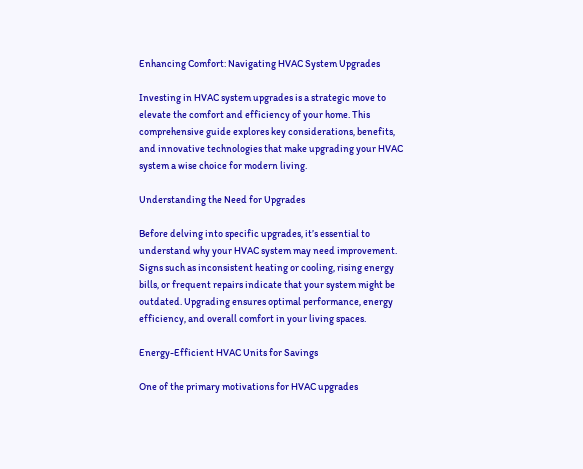Enhancing Comfort: Navigating HVAC System Upgrades

Investing in HVAC system upgrades is a strategic move to elevate the comfort and efficiency of your home. This comprehensive guide explores key considerations, benefits, and innovative technologies that make upgrading your HVAC system a wise choice for modern living.

Understanding the Need for Upgrades

Before delving into specific upgrades, it’s essential to understand why your HVAC system may need improvement. Signs such as inconsistent heating or cooling, rising energy bills, or frequent repairs indicate that your system might be outdated. Upgrading ensures optimal performance, energy efficiency, and overall comfort in your living spaces.

Energy-Efficient HVAC Units for Savings

One of the primary motivations for HVAC upgrades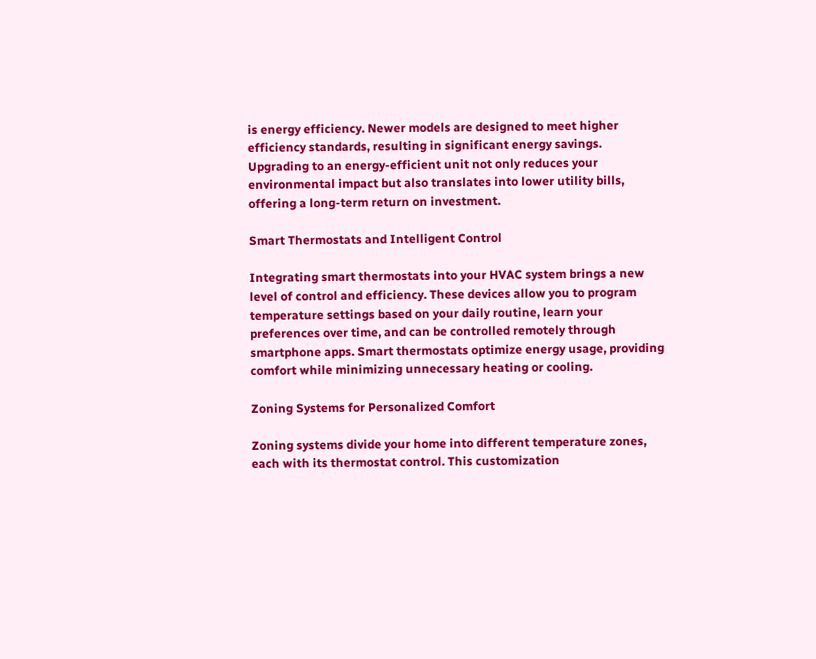is energy efficiency. Newer models are designed to meet higher efficiency standards, resulting in significant energy savings. Upgrading to an energy-efficient unit not only reduces your environmental impact but also translates into lower utility bills, offering a long-term return on investment.

Smart Thermostats and Intelligent Control

Integrating smart thermostats into your HVAC system brings a new level of control and efficiency. These devices allow you to program temperature settings based on your daily routine, learn your preferences over time, and can be controlled remotely through smartphone apps. Smart thermostats optimize energy usage, providing comfort while minimizing unnecessary heating or cooling.

Zoning Systems for Personalized Comfort

Zoning systems divide your home into different temperature zones, each with its thermostat control. This customization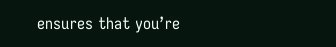ensures that you’re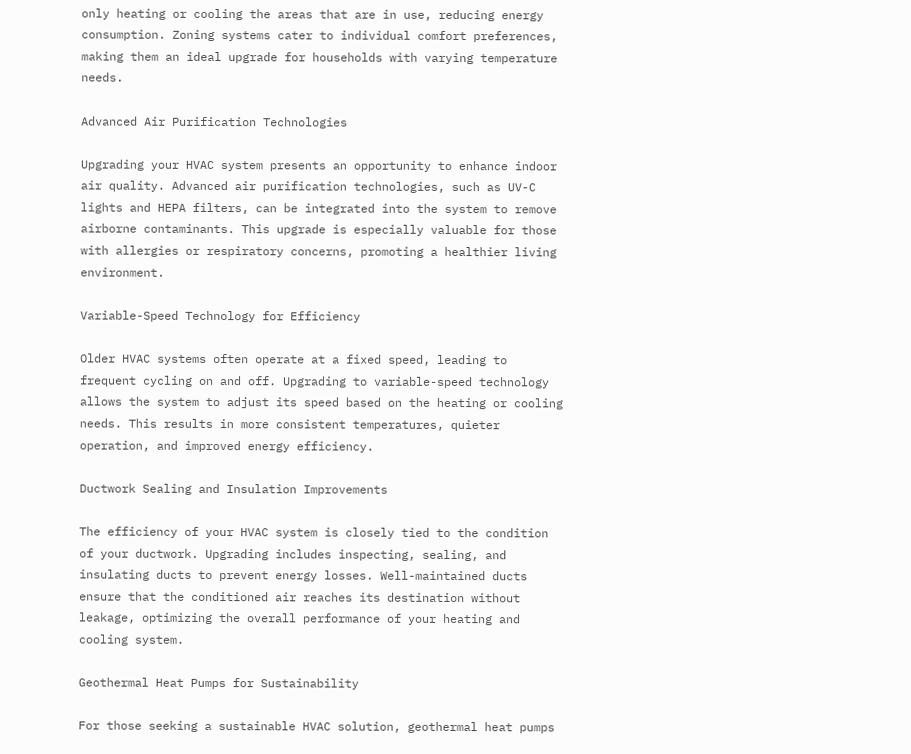only heating or cooling the areas that are in use, reducing energy consumption. Zoning systems cater to individual comfort preferences, making them an ideal upgrade for households with varying temperature needs.

Advanced Air Purification Technologies

Upgrading your HVAC system presents an opportunity to enhance indoor air quality. Advanced air purification technologies, such as UV-C lights and HEPA filters, can be integrated into the system to remove airborne contaminants. This upgrade is especially valuable for those with allergies or respiratory concerns, promoting a healthier living environment.

Variable-Speed Technology for Efficiency

Older HVAC systems often operate at a fixed speed, leading to frequent cycling on and off. Upgrading to variable-speed technology allows the system to adjust its speed based on the heating or cooling needs. This results in more consistent temperatures, quieter operation, and improved energy efficiency.

Ductwork Sealing and Insulation Improvements

The efficiency of your HVAC system is closely tied to the condition of your ductwork. Upgrading includes inspecting, sealing, and insulating ducts to prevent energy losses. Well-maintained ducts ensure that the conditioned air reaches its destination without leakage, optimizing the overall performance of your heating and cooling system.

Geothermal Heat Pumps for Sustainability

For those seeking a sustainable HVAC solution, geothermal heat pumps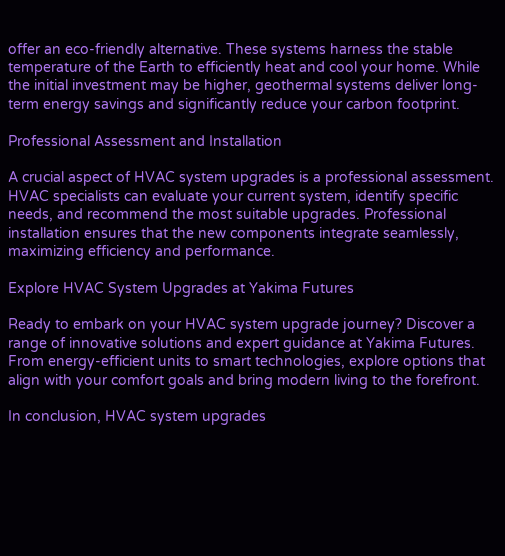offer an eco-friendly alternative. These systems harness the stable temperature of the Earth to efficiently heat and cool your home. While the initial investment may be higher, geothermal systems deliver long-term energy savings and significantly reduce your carbon footprint.

Professional Assessment and Installation

A crucial aspect of HVAC system upgrades is a professional assessment. HVAC specialists can evaluate your current system, identify specific needs, and recommend the most suitable upgrades. Professional installation ensures that the new components integrate seamlessly, maximizing efficiency and performance.

Explore HVAC System Upgrades at Yakima Futures

Ready to embark on your HVAC system upgrade journey? Discover a range of innovative solutions and expert guidance at Yakima Futures. From energy-efficient units to smart technologies, explore options that align with your comfort goals and bring modern living to the forefront.

In conclusion, HVAC system upgrades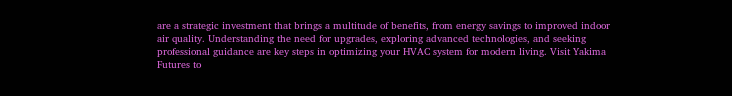are a strategic investment that brings a multitude of benefits, from energy savings to improved indoor air quality. Understanding the need for upgrades, exploring advanced technologies, and seeking professional guidance are key steps in optimizing your HVAC system for modern living. Visit Yakima Futures to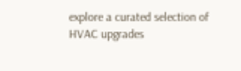explore a curated selection of HVAC upgrades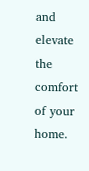and elevate the comfort of your home.